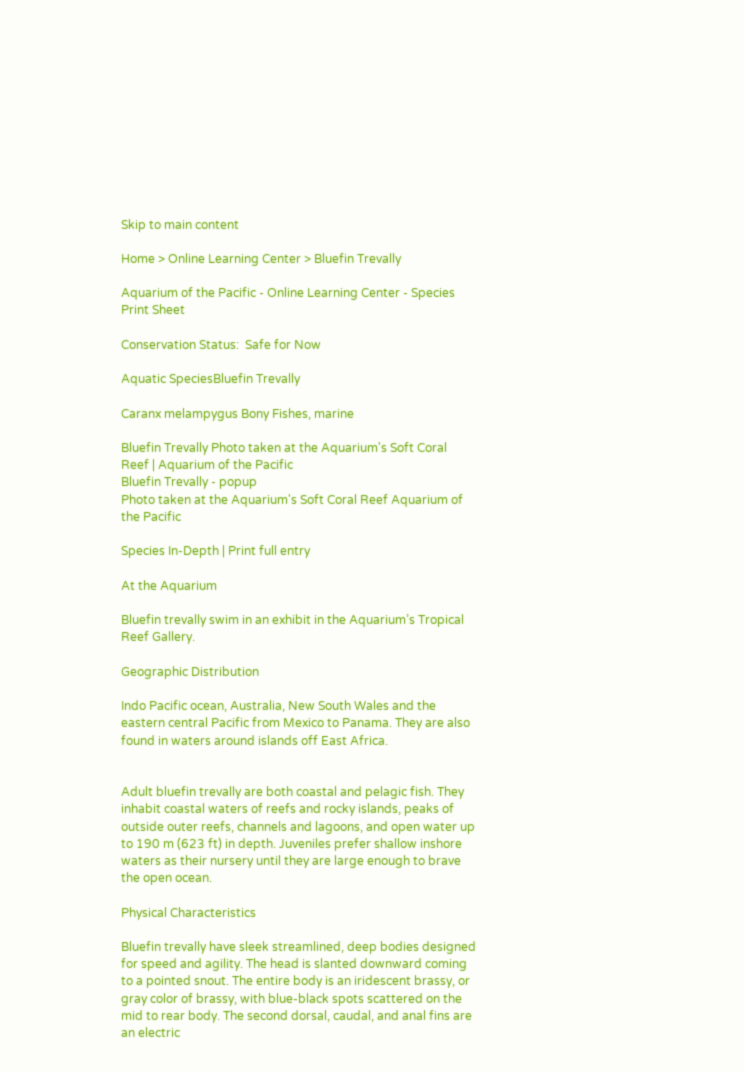Skip to main content

Home > Online Learning Center > Bluefin Trevally

Aquarium of the Pacific - Online Learning Center - Species Print Sheet

Conservation Status:  Safe for Now

Aquatic SpeciesBluefin Trevally

Caranx melampygus Bony Fishes, marine

Bluefin Trevally Photo taken at the Aquarium's Soft Coral Reef | Aquarium of the Pacific
Bluefin Trevally - popup
Photo taken at the Aquarium's Soft Coral Reef Aquarium of the Pacific

Species In-Depth | Print full entry

At the Aquarium

Bluefin trevally swim in an exhibit in the Aquarium’s Tropical Reef Gallery.

Geographic Distribution

Indo Pacific ocean, Australia, New South Wales and the eastern central Pacific from Mexico to Panama. They are also found in waters around islands off East Africa.


Adult bluefin trevally are both coastal and pelagic fish. They inhabit coastal waters of reefs and rocky islands, peaks of outside outer reefs, channels and lagoons, and open water up to 190 m (623 ft) in depth. Juveniles prefer shallow inshore waters as their nursery until they are large enough to brave the open ocean.

Physical Characteristics

Bluefin trevally have sleek streamlined, deep bodies designed for speed and agility. The head is slanted downward coming to a pointed snout. The entire body is an iridescent brassy, or gray color of brassy, with blue-black spots scattered on the mid to rear body. The second dorsal, caudal, and anal fins are an electric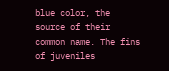blue color, the source of their common name. The fins of juveniles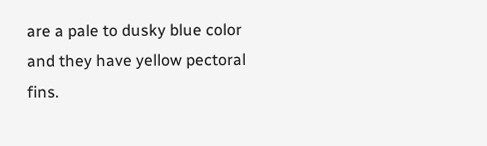are a pale to dusky blue color and they have yellow pectoral fins.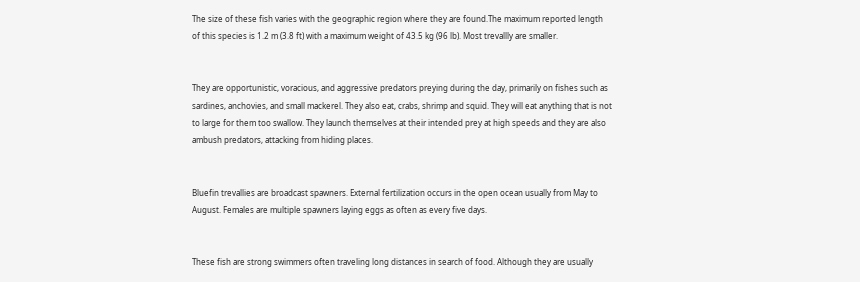The size of these fish varies with the geographic region where they are found.The maximum reported length of this species is 1.2 m (3.8 ft) with a maximum weight of 43.5 kg (96 lb). Most trevallly are smaller.


They are opportunistic, voracious, and aggressive predators preying during the day, primarily on fishes such as sardines, anchovies, and small mackerel. They also eat, crabs, shrimp and squid. They will eat anything that is not to large for them too swallow. They launch themselves at their intended prey at high speeds and they are also ambush predators, attacking from hiding places.


Bluefin trevallies are broadcast spawners. External fertilization occurs in the open ocean usually from May to August. Females are multiple spawners laying eggs as often as every five days.


These fish are strong swimmers often traveling long distances in search of food. Although they are usually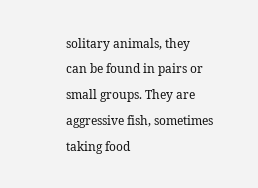solitary animals, they can be found in pairs or small groups. They are aggressive fish, sometimes taking food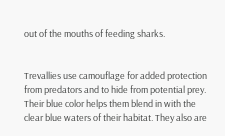out of the mouths of feeding sharks.


Trevallies use camouflage for added protection from predators and to hide from potential prey. Their blue color helps them blend in with the clear blue waters of their habitat. They also are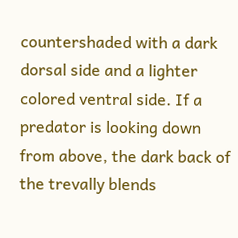countershaded with a dark dorsal side and a lighter colored ventral side. If a predator is looking down from above, the dark back of the trevally blends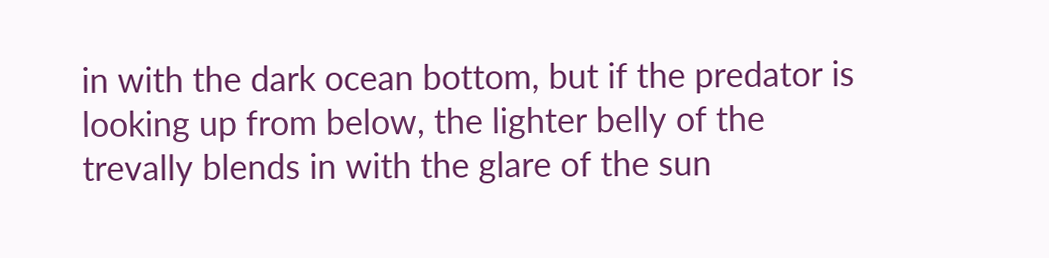in with the dark ocean bottom, but if the predator is looking up from below, the lighter belly of the trevally blends in with the glare of the sun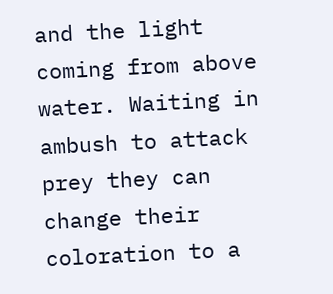and the light coming from above water. Waiting in ambush to attack prey they can change their coloration to a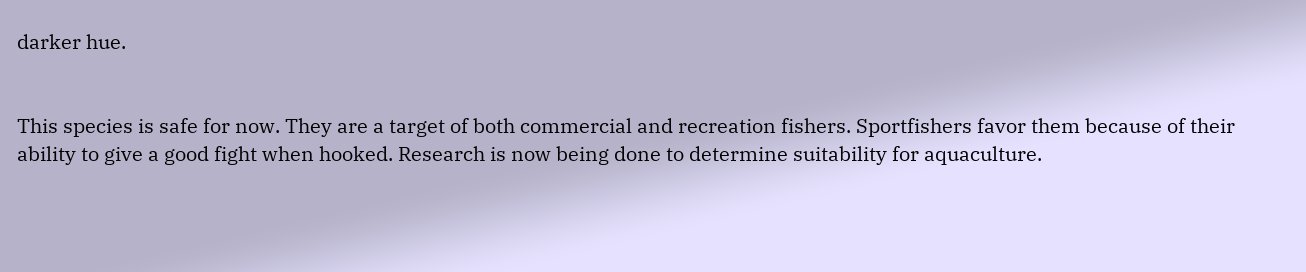darker hue.


This species is safe for now. They are a target of both commercial and recreation fishers. Sportfishers favor them because of their ability to give a good fight when hooked. Research is now being done to determine suitability for aquaculture.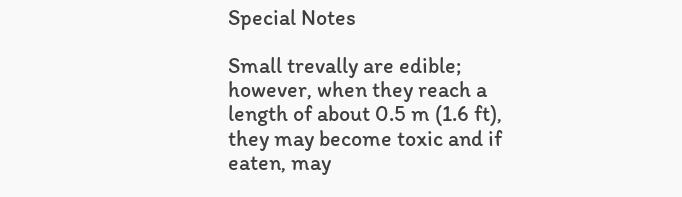Special Notes

Small trevally are edible; however, when they reach a length of about 0.5 m (1.6 ft), they may become toxic and if eaten, may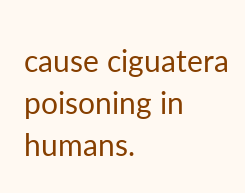cause ciguatera poisoning in humans.